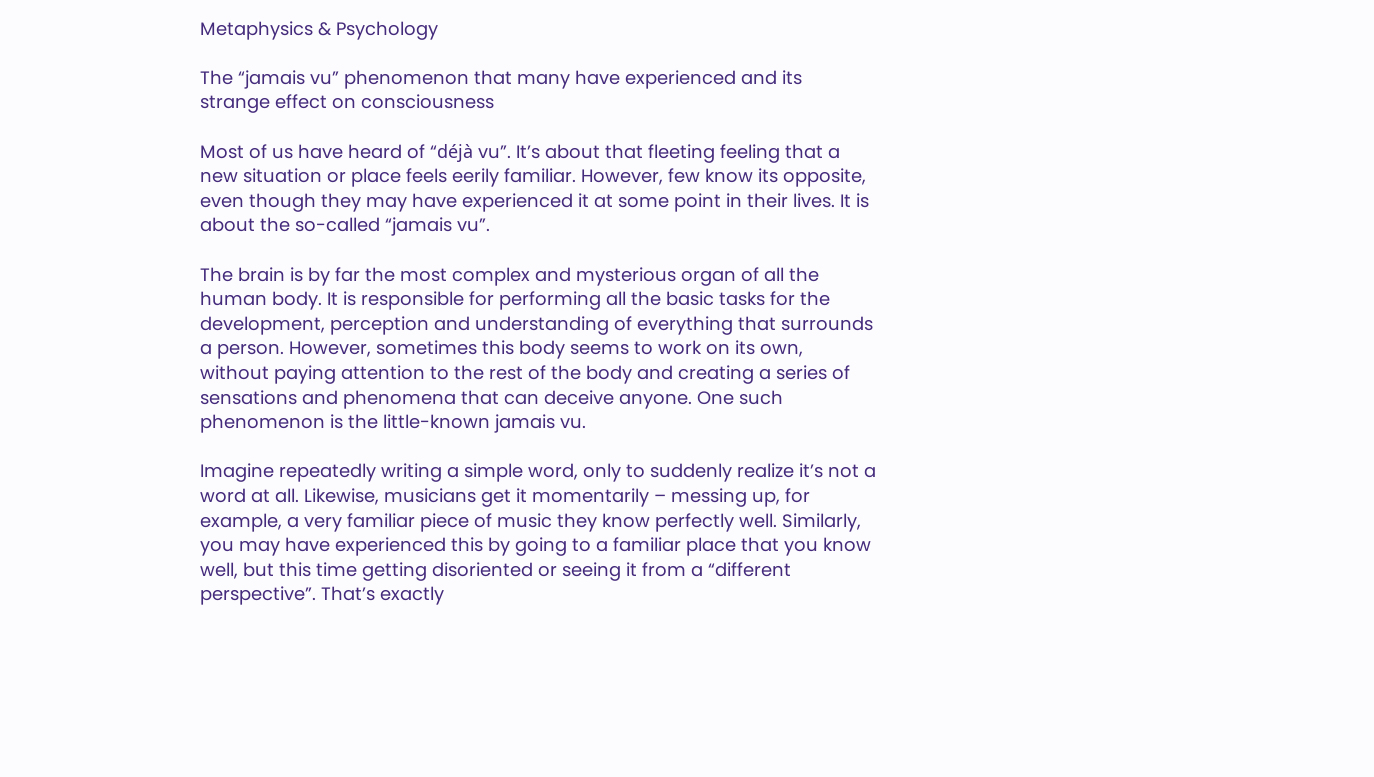Metaphysics & Psychology

The “jamais vu” phenomenon that many have experienced and its strange effect on consciousness

Most of us have heard of “déjà vu”. It’s about that fleeting feeling that a new situation or place feels eerily familiar. However, few know its opposite, even though they may have experienced it at some point in their lives. It is about the so-called “jamais vu”.

The brain is by far the most complex and mysterious organ of all the human body. It is responsible for performing all the basic tasks for the development, perception and understanding of everything that surrounds a person. However, sometimes this body seems to work on its own, without paying attention to the rest of the body and creating a series of sensations and phenomena that can deceive anyone. One such phenomenon is the little-known jamais vu.

Imagine repeatedly writing a simple word, only to suddenly realize it’s not a word at all. Likewise, musicians get it momentarily – messing up, for example, a very familiar piece of music they know perfectly well. Similarly, you may have experienced this by going to a familiar place that you know well, but this time getting disoriented or seeing it from a “different perspective”. That’s exactly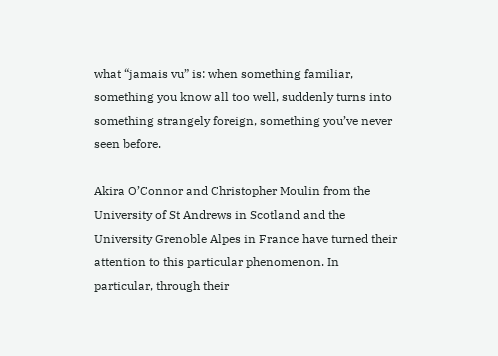what “jamais vu” is: when something familiar, something you know all too well, suddenly turns into something strangely foreign, something you’ve never seen before.

Akira O’Connor and Christopher Moulin from the University of St Andrews in Scotland and the University Grenoble Alpes in France have turned their attention to this particular phenomenon. In particular, through their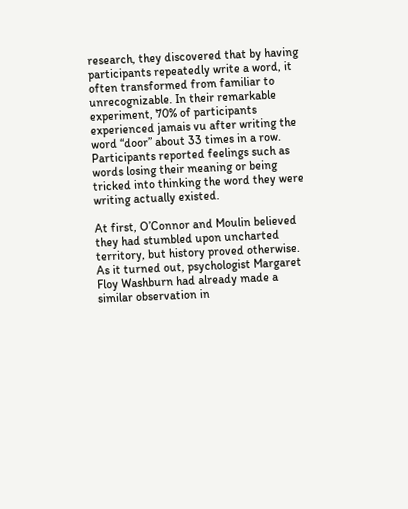research, they discovered that by having participants repeatedly write a word, it often transformed from familiar to unrecognizable. In their remarkable experiment, 70% of participants experienced jamais vu after writing the word “door” about 33 times in a row. Participants reported feelings such as words losing their meaning or being tricked into thinking the word they were writing actually existed.

At first, O’Connor and Moulin believed they had stumbled upon uncharted territory, but history proved otherwise. As it turned out, psychologist Margaret Floy Washburn had already made a similar observation in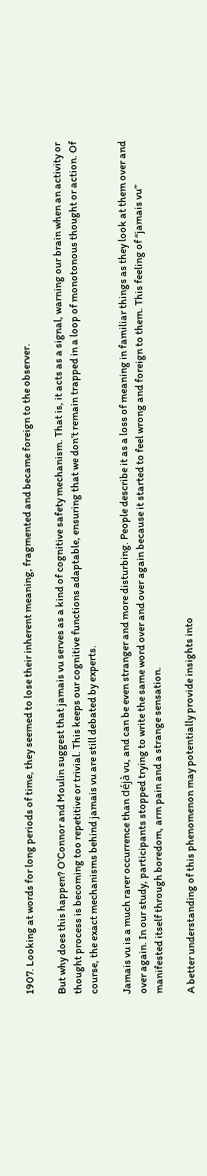1907. Looking at words for long periods of time, they seemed to lose their inherent meaning, fragmented and became foreign to the observer.

But why does this happen? O’Connor and Moulin suggest that jamais vu serves as a kind of cognitive safety mechanism. That is, it acts as a signal, warning our brain when an activity or thought process is becoming too repetitive or trivial. This keeps our cognitive functions adaptable, ensuring that we don’t remain trapped in a loop of monotonous thought or action. Of course, the exact mechanisms behind jamais vu are still debated by experts.

Jamais vu is a much rarer occurrence than déjà vu, and can be even stranger and more disturbing. People describe it as a loss of meaning in familiar things as they look at them over and over again. In our study, participants stopped trying to write the same word over and over again because it started to feel wrong and foreign to them. This feeling of “jamais vu” manifested itself through boredom, arm pain and a strange sensation.

A better understanding of this phenomenon may potentially provide insights into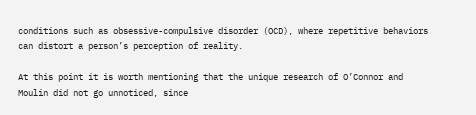conditions such as obsessive-compulsive disorder (OCD), where repetitive behaviors can distort a person’s perception of reality.

At this point it is worth mentioning that the unique research of O’Connor and Moulin did not go unnoticed, since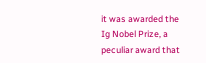it was awarded the Ig Nobel Prize, a peculiar award that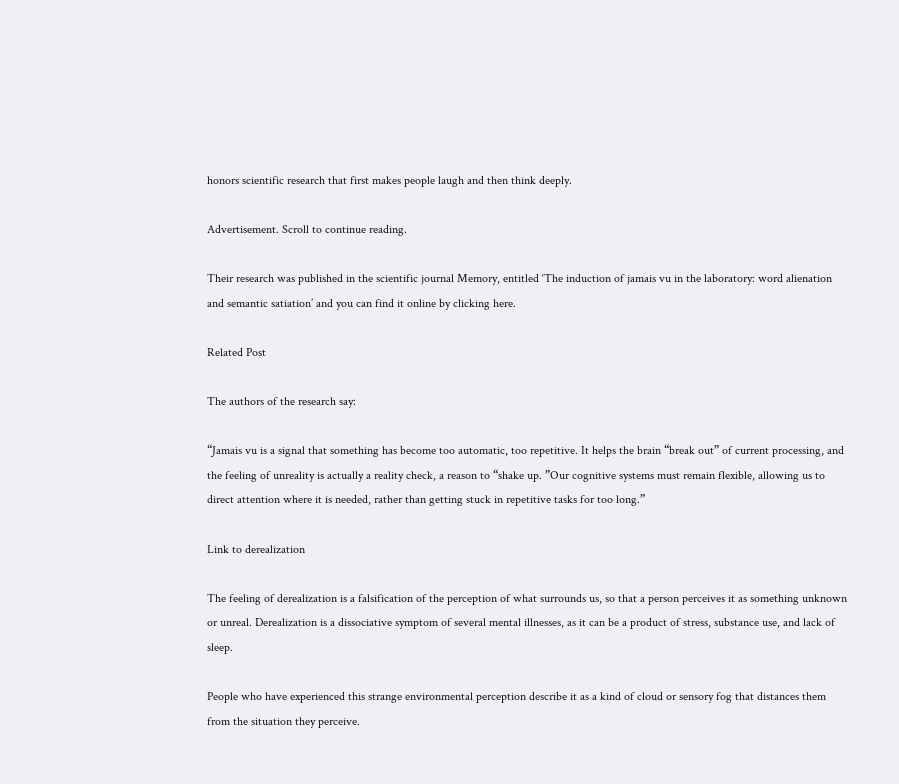honors scientific research that first makes people laugh and then think deeply.

Advertisement. Scroll to continue reading.

Their research was published in the scientific journal Memory, entitled ‘The induction of jamais vu in the laboratory: word alienation and semantic satiation’ and you can find it online by clicking here.

Related Post

The authors of the research say:

“Jamais vu is a signal that something has become too automatic, too repetitive. It helps the brain “break out” of current processing, and the feeling of unreality is actually a reality check, a reason to “shake up. ”Our cognitive systems must remain flexible, allowing us to direct attention where it is needed, rather than getting stuck in repetitive tasks for too long.”

Link to derealization

The feeling of derealization is a falsification of the perception of what surrounds us, so that a person perceives it as something unknown or unreal. Derealization is a dissociative symptom of several mental illnesses, as it can be a product of stress, substance use, and lack of sleep.

People who have experienced this strange environmental perception describe it as a kind of cloud or sensory fog that distances them from the situation they perceive.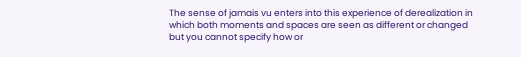The sense of jamais vu enters into this experience of derealization in which both moments and spaces are seen as different or changed but you cannot specify how or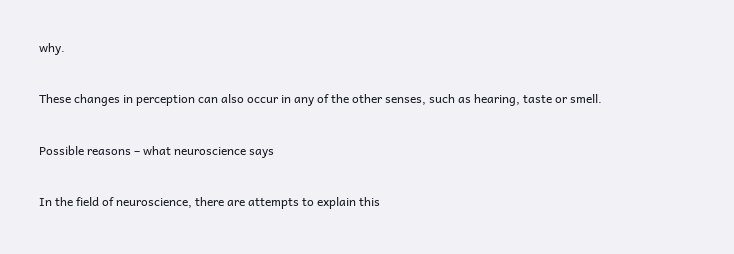why.

These changes in perception can also occur in any of the other senses, such as hearing, taste or smell.

Possible reasons – what neuroscience says

In the field of neuroscience, there are attempts to explain this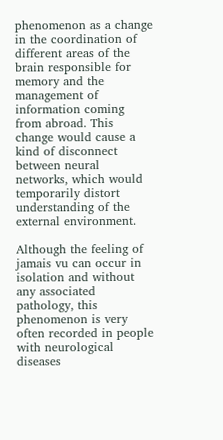phenomenon as a change in the coordination of different areas of the brain responsible for memory and the management of information coming from abroad. This change would cause a kind of disconnect between neural networks, which would temporarily distort understanding of the external environment.

Although the feeling of jamais vu can occur in isolation and without any associated pathology, this phenomenon is very often recorded in people with neurological diseases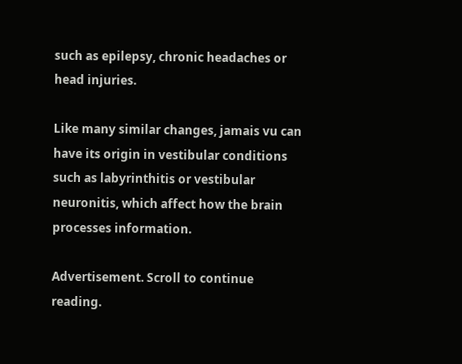such as epilepsy, chronic headaches or head injuries.

Like many similar changes, jamais vu can have its origin in vestibular conditions such as labyrinthitis or vestibular neuronitis, which affect how the brain processes information.

Advertisement. Scroll to continue reading.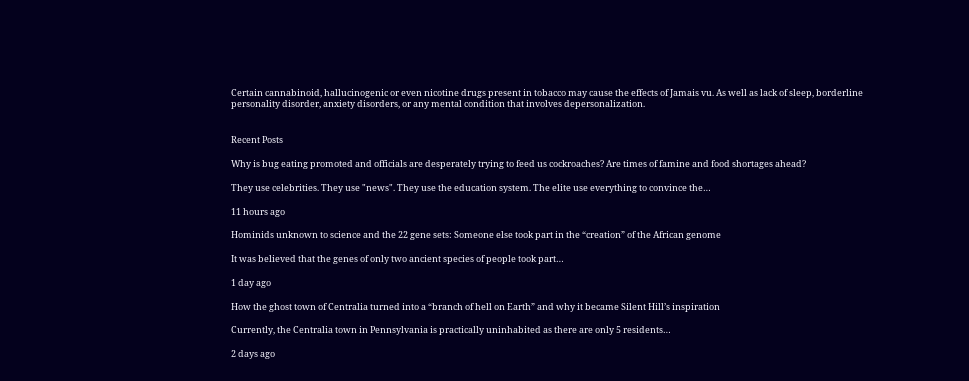Certain cannabinoid, hallucinogenic or even nicotine drugs present in tobacco may cause the effects of Jamais vu. As well as lack of sleep, borderline personality disorder, anxiety disorders, or any mental condition that involves depersonalization.


Recent Posts

Why is bug eating promoted and officials are desperately trying to feed us cockroaches? Are times of famine and food shortages ahead?

They use celebrities. They use "news". They use the education system. The elite use everything to convince the…

11 hours ago

Hominids unknown to science and the 22 gene sets: Someone else took part in the “creation” of the African genome

It was believed that the genes of only two ancient species of people took part…

1 day ago

How the ghost town of Centralia turned into a “branch of hell on Earth” and why it became Silent Hill’s inspiration

Currently, the Centralia town in Pennsylvania is practically uninhabited as there are only 5 residents…

2 days ago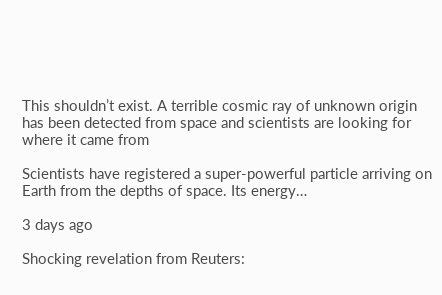This shouldn’t exist. A terrible cosmic ray of unknown origin has been detected from space and scientists are looking for where it came from

Scientists have registered a super-powerful particle arriving on Earth from the depths of space. Its energy…

3 days ago

Shocking revelation from Reuters: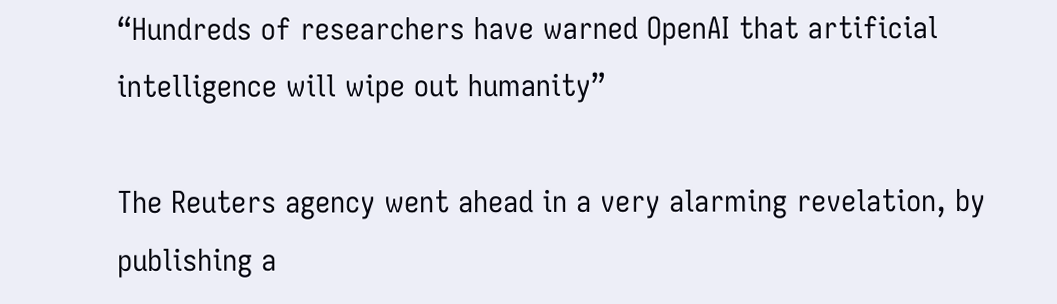“Hundreds of researchers have warned OpenAI that artificial intelligence will wipe out humanity”

The Reuters agency went ahead in a very alarming revelation, by publishing a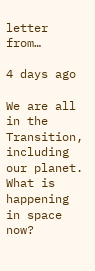letter from…

4 days ago

We are all in the Transition, including our planet. What is happening in space now?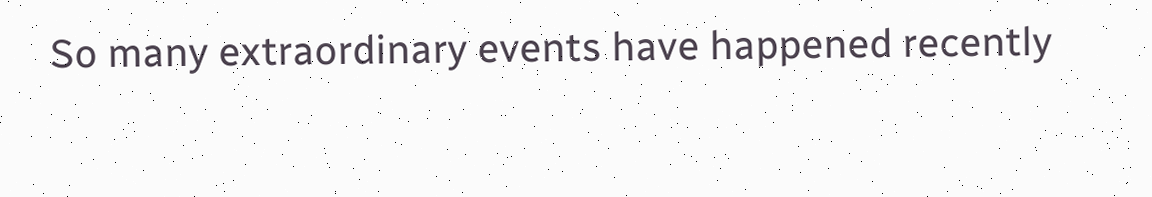So many extraordinary events have happened recently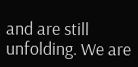and are still unfolding. We are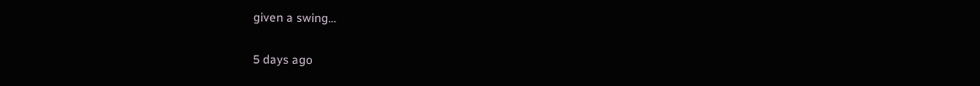given a swing…

5 days ago